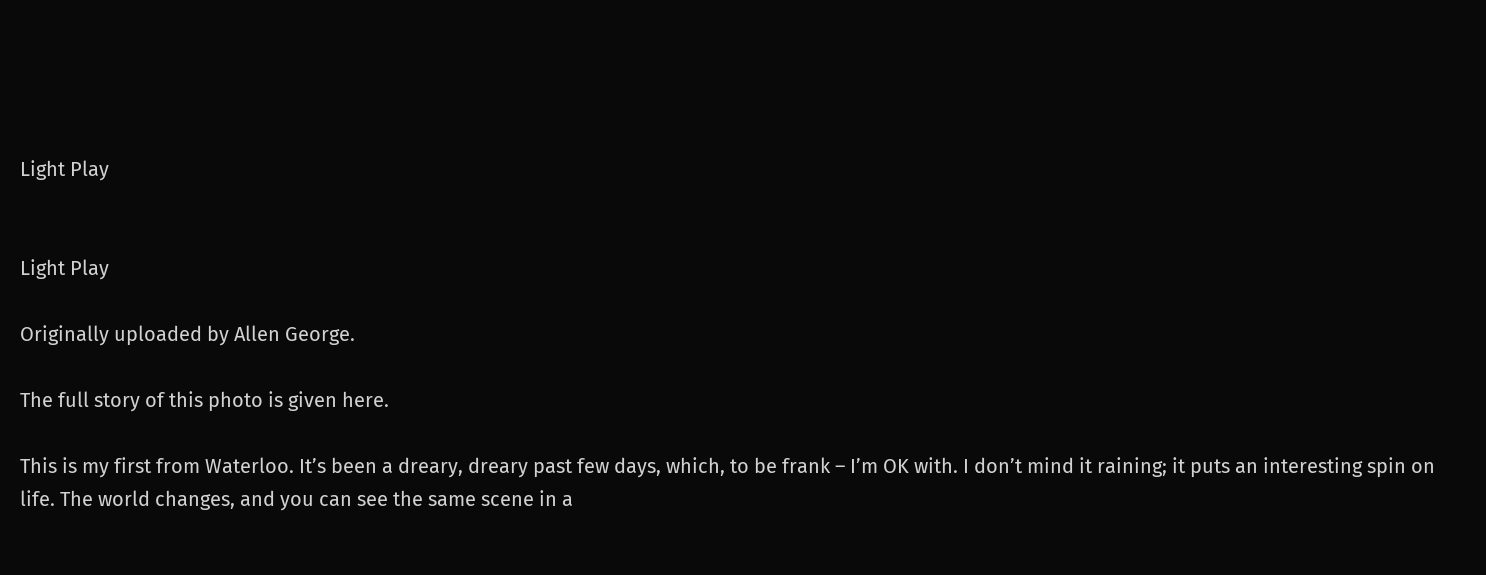Light Play


Light Play

Originally uploaded by Allen George.

The full story of this photo is given here.

This is my first from Waterloo. It’s been a dreary, dreary past few days, which, to be frank – I’m OK with. I don’t mind it raining; it puts an interesting spin on life. The world changes, and you can see the same scene in a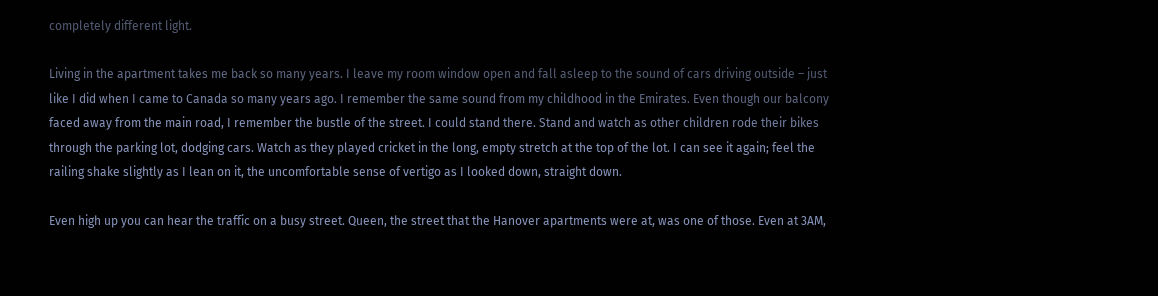completely different light.

Living in the apartment takes me back so many years. I leave my room window open and fall asleep to the sound of cars driving outside – just like I did when I came to Canada so many years ago. I remember the same sound from my childhood in the Emirates. Even though our balcony faced away from the main road, I remember the bustle of the street. I could stand there. Stand and watch as other children rode their bikes through the parking lot, dodging cars. Watch as they played cricket in the long, empty stretch at the top of the lot. I can see it again; feel the railing shake slightly as I lean on it, the uncomfortable sense of vertigo as I looked down, straight down.

Even high up you can hear the traffic on a busy street. Queen, the street that the Hanover apartments were at, was one of those. Even at 3AM,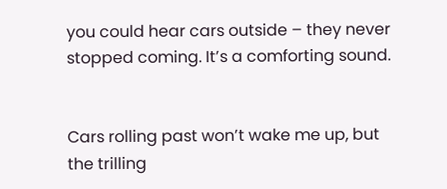you could hear cars outside – they never stopped coming. It’s a comforting sound.


Cars rolling past won’t wake me up, but the trilling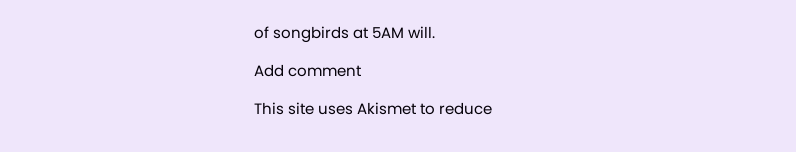of songbirds at 5AM will.

Add comment

This site uses Akismet to reduce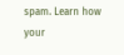spam. Learn how your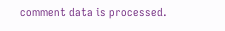comment data is processed.